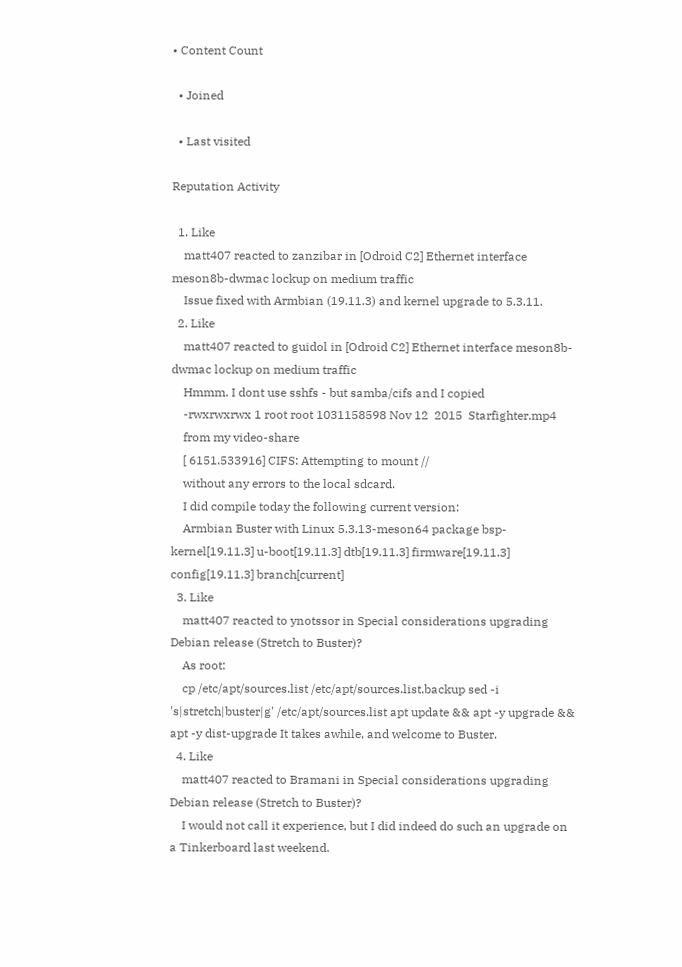• Content Count

  • Joined

  • Last visited

Reputation Activity

  1. Like
    matt407 reacted to zanzibar in [Odroid C2] Ethernet interface meson8b-dwmac lockup on medium traffic
    Issue fixed with Armbian (19.11.3) and kernel upgrade to 5.3.11.
  2. Like
    matt407 reacted to guidol in [Odroid C2] Ethernet interface meson8b-dwmac lockup on medium traffic
    Hmmm. I dont use sshfs - but samba/cifs and I copied
    -rwxrwxrwx 1 root root 1031158598 Nov 12  2015  Starfighter.mp4
    from my video-share
    [ 6151.533916] CIFS: Attempting to mount //
    without any errors to the local sdcard.
    I did compile today the following current version:
    Armbian Buster with Linux 5.3.13-meson64 package bsp-kernel[19.11.3] u-boot[19.11.3] dtb[19.11.3] firmware[19.11.3] config[19.11.3] branch[current]
  3. Like
    matt407 reacted to ynotssor in Special considerations upgrading Debian release (Stretch to Buster)?
    As root:
    cp /etc/apt/sources.list /etc/apt/sources.list.backup sed -i 's|stretch|buster|g' /etc/apt/sources.list apt update && apt -y upgrade && apt -y dist-upgrade It takes awhile, and welcome to Buster.
  4. Like
    matt407 reacted to Bramani in Special considerations upgrading Debian release (Stretch to Buster)?
    I would not call it experience, but I did indeed do such an upgrade on a Tinkerboard last weekend.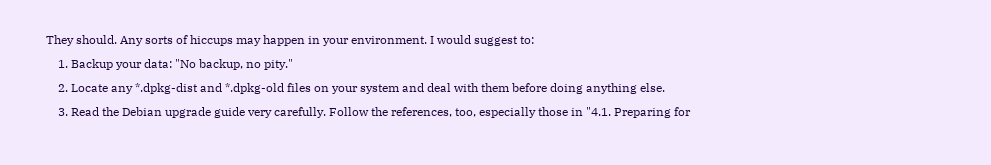They should. Any sorts of hiccups may happen in your environment. I would suggest to:
    1. Backup your data: "No backup, no pity."
    2. Locate any *.dpkg-dist and *.dpkg-old files on your system and deal with them before doing anything else.
    3. Read the Debian upgrade guide very carefully. Follow the references, too, especially those in "4.1. Preparing for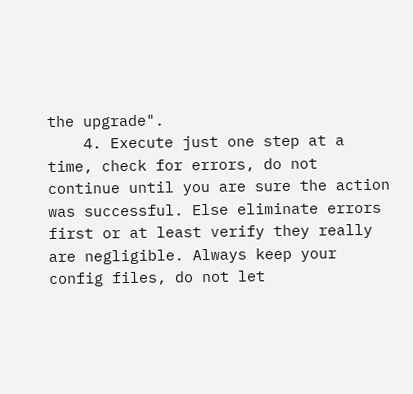the upgrade".
    4. Execute just one step at a time, check for errors, do not continue until you are sure the action was successful. Else eliminate errors first or at least verify they really are negligible. Always keep your config files, do not let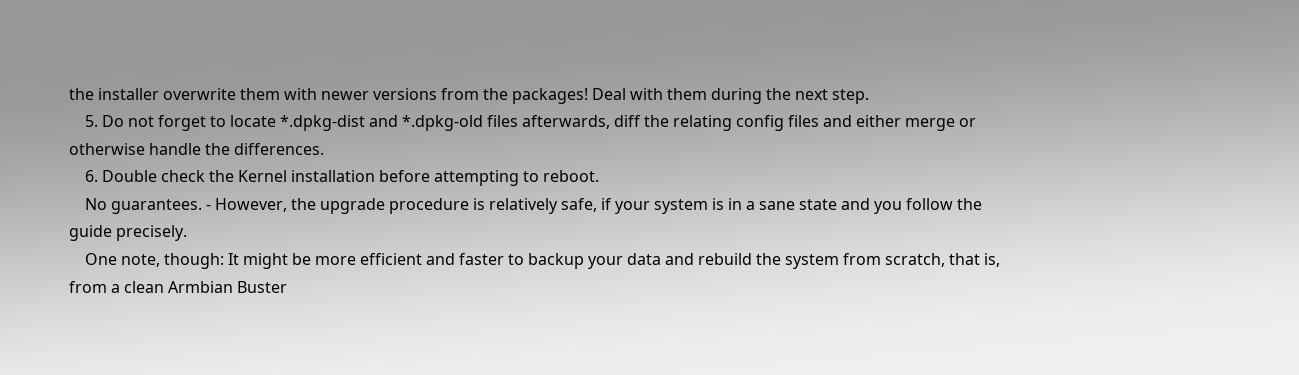the installer overwrite them with newer versions from the packages! Deal with them during the next step.
    5. Do not forget to locate *.dpkg-dist and *.dpkg-old files afterwards, diff the relating config files and either merge or otherwise handle the differences.
    6. Double check the Kernel installation before attempting to reboot.
    No guarantees. - However, the upgrade procedure is relatively safe, if your system is in a sane state and you follow the guide precisely.
    One note, though: It might be more efficient and faster to backup your data and rebuild the system from scratch, that is, from a clean Armbian Buster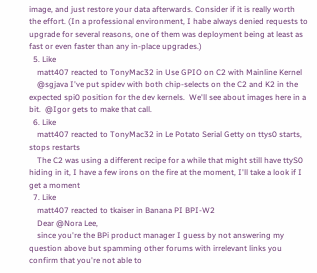image, and just restore your data afterwards. Consider if it is really worth the effort. (In a professional environment, I habe always denied requests to upgrade for several reasons, one of them was deployment being at least as fast or even faster than any in-place upgrades.)
  5. Like
    matt407 reacted to TonyMac32 in Use GPIO on C2 with Mainline Kernel
    @sgjava I've put spidev with both chip-selects on the C2 and K2 in the expected spi0 position for the dev kernels.  We'll see about images here in a bit.  @Igor gets to make that call.
  6. Like
    matt407 reacted to TonyMac32 in Le Potato Serial Getty on ttys0 starts, stops restarts
    The C2 was using a different recipe for a while that might still have ttyS0 hiding in it, I have a few irons on the fire at the moment, I'll take a look if I get a moment
  7. Like
    matt407 reacted to tkaiser in Banana PI BPI-W2
    Dear @Nora Lee,
    since you're the BPi product manager I guess by not answering my question above but spamming other forums with irrelevant links you confirm that you're not able to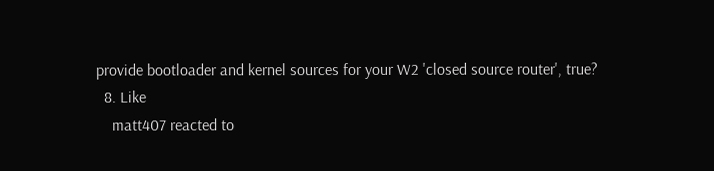provide bootloader and kernel sources for your W2 'closed source router', true?
  8. Like
    matt407 reacted to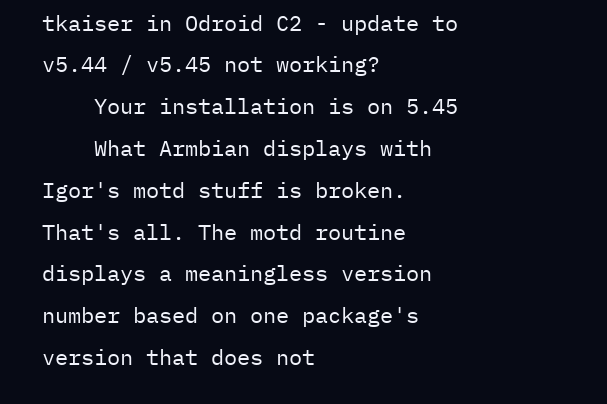tkaiser in Odroid C2 - update to v5.44 / v5.45 not working?
    Your installation is on 5.45
    What Armbian displays with Igor's motd stuff is broken. That's all. The motd routine displays a meaningless version number based on one package's version that does not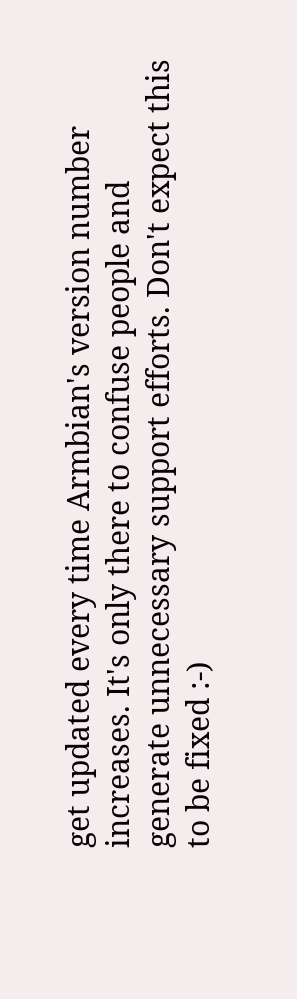get updated every time Armbian's version number increases. It's only there to confuse people and generate unnecessary support efforts. Don't expect this to be fixed :-)